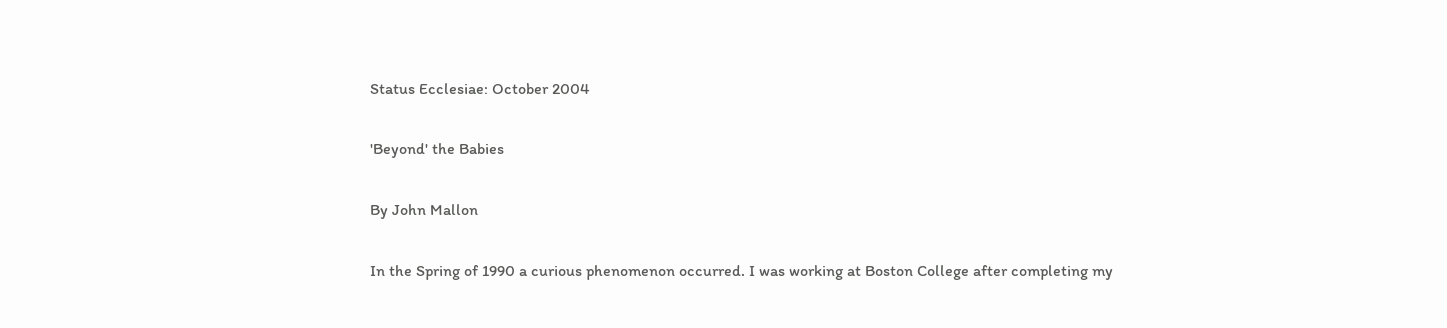Status Ecclesiae: October 2004

'Beyond' the Babies

By John Mallon

In the Spring of 1990 a curious phenomenon occurred. I was working at Boston College after completing my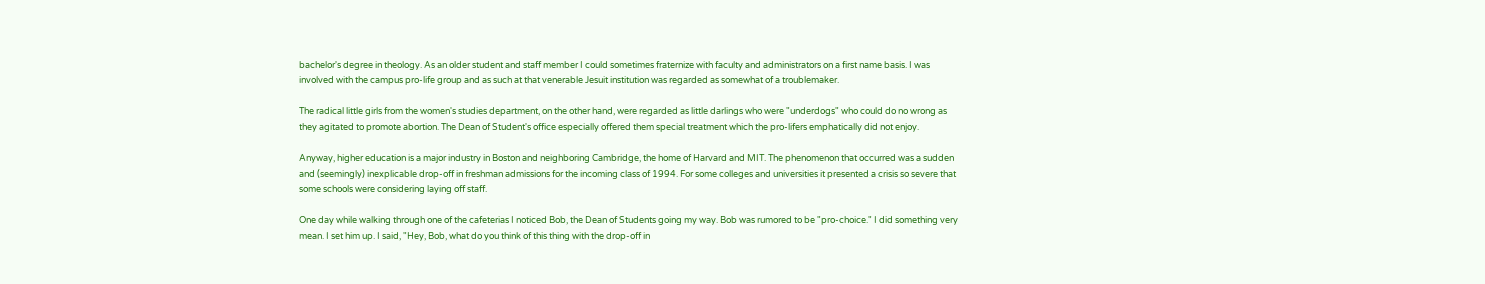bachelor's degree in theology. As an older student and staff member I could sometimes fraternize with faculty and administrators on a first name basis. I was involved with the campus pro-life group and as such at that venerable Jesuit institution was regarded as somewhat of a troublemaker.

The radical little girls from the women's studies department, on the other hand, were regarded as little darlings who were "underdogs" who could do no wrong as they agitated to promote abortion. The Dean of Student's office especially offered them special treatment which the pro-lifers emphatically did not enjoy.

Anyway, higher education is a major industry in Boston and neighboring Cambridge, the home of Harvard and MIT. The phenomenon that occurred was a sudden and (seemingly) inexplicable drop-off in freshman admissions for the incoming class of 1994. For some colleges and universities it presented a crisis so severe that some schools were considering laying off staff.

One day while walking through one of the cafeterias I noticed Bob, the Dean of Students going my way. Bob was rumored to be "pro-choice." I did something very mean. I set him up. I said, "Hey, Bob, what do you think of this thing with the drop-off in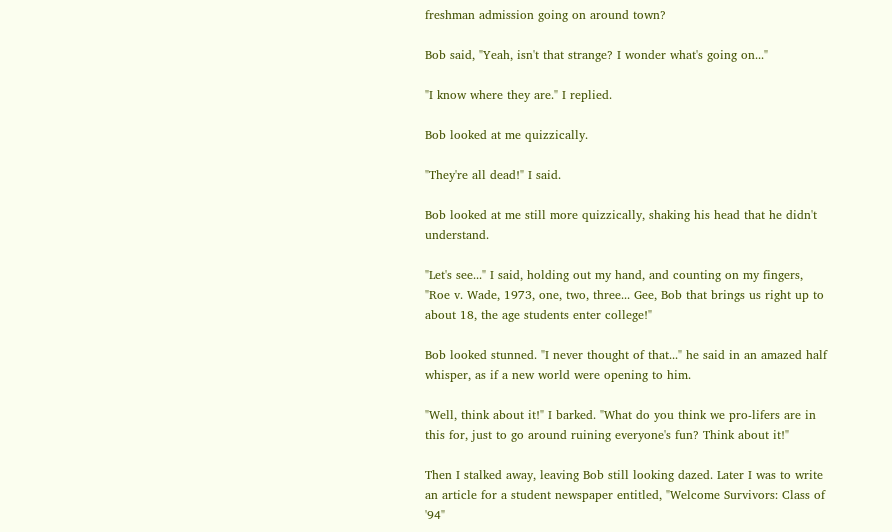freshman admission going on around town?

Bob said, "Yeah, isn't that strange? I wonder what's going on..."

"I know where they are." I replied.

Bob looked at me quizzically.

"They're all dead!" I said.

Bob looked at me still more quizzically, shaking his head that he didn't understand.

"Let's see..." I said, holding out my hand, and counting on my fingers, "Roe v. Wade, 1973, one, two, three... Gee, Bob that brings us right up to about 18, the age students enter college!"

Bob looked stunned. "I never thought of that..." he said in an amazed half whisper, as if a new world were opening to him.

"Well, think about it!" I barked. "What do you think we pro-lifers are in this for, just to go around ruining everyone's fun? Think about it!"

Then I stalked away, leaving Bob still looking dazed. Later I was to write an article for a student newspaper entitled, "Welcome Survivors: Class of '94"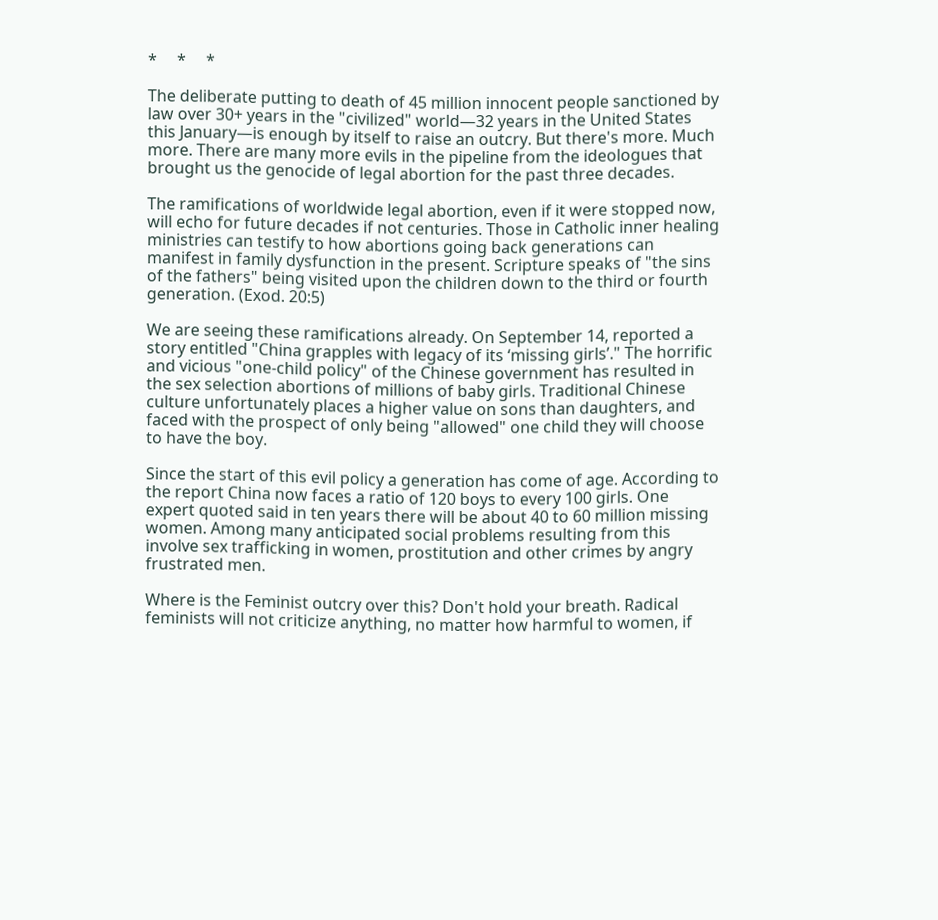*     *     *

The deliberate putting to death of 45 million innocent people sanctioned by law over 30+ years in the "civilized" world—32 years in the United States this January—is enough by itself to raise an outcry. But there's more. Much more. There are many more evils in the pipeline from the ideologues that brought us the genocide of legal abortion for the past three decades.

The ramifications of worldwide legal abortion, even if it were stopped now, will echo for future decades if not centuries. Those in Catholic inner healing ministries can testify to how abortions going back generations can manifest in family dysfunction in the present. Scripture speaks of "the sins of the fathers" being visited upon the children down to the third or fourth generation. (Exod. 20:5)

We are seeing these ramifications already. On September 14, reported a story entitled "China grapples with legacy of its ‘missing girls’." The horrific and vicious "one-child policy" of the Chinese government has resulted in the sex selection abortions of millions of baby girls. Traditional Chinese culture unfortunately places a higher value on sons than daughters, and faced with the prospect of only being "allowed" one child they will choose to have the boy.

Since the start of this evil policy a generation has come of age. According to the report China now faces a ratio of 120 boys to every 100 girls. One expert quoted said in ten years there will be about 40 to 60 million missing women. Among many anticipated social problems resulting from this involve sex trafficking in women, prostitution and other crimes by angry frustrated men.

Where is the Feminist outcry over this? Don't hold your breath. Radical feminists will not criticize anything, no matter how harmful to women, if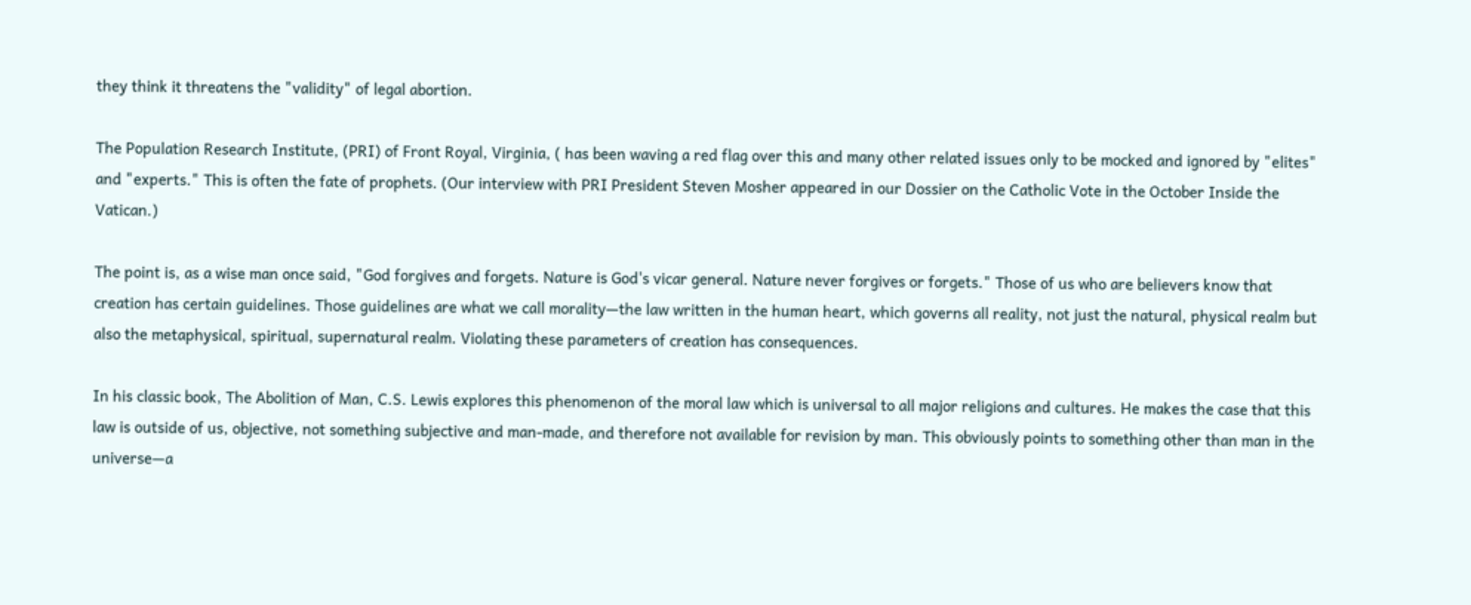they think it threatens the "validity" of legal abortion.

The Population Research Institute, (PRI) of Front Royal, Virginia, ( has been waving a red flag over this and many other related issues only to be mocked and ignored by "elites" and "experts." This is often the fate of prophets. (Our interview with PRI President Steven Mosher appeared in our Dossier on the Catholic Vote in the October Inside the Vatican.)

The point is, as a wise man once said, "God forgives and forgets. Nature is God's vicar general. Nature never forgives or forgets." Those of us who are believers know that creation has certain guidelines. Those guidelines are what we call morality—the law written in the human heart, which governs all reality, not just the natural, physical realm but also the metaphysical, spiritual, supernatural realm. Violating these parameters of creation has consequences.

In his classic book, The Abolition of Man, C.S. Lewis explores this phenomenon of the moral law which is universal to all major religions and cultures. He makes the case that this law is outside of us, objective, not something subjective and man-made, and therefore not available for revision by man. This obviously points to something other than man in the universe—a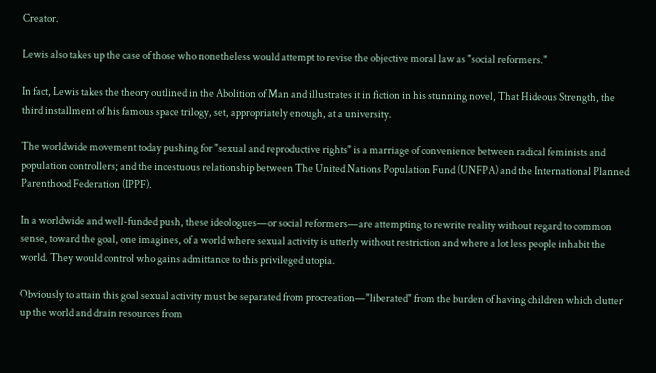Creator.

Lewis also takes up the case of those who nonetheless would attempt to revise the objective moral law as "social reformers."

In fact, Lewis takes the theory outlined in the Abolition of Man and illustrates it in fiction in his stunning novel, That Hideous Strength, the third installment of his famous space trilogy, set, appropriately enough, at a university.

The worldwide movement today pushing for "sexual and reproductive rights" is a marriage of convenience between radical feminists and population controllers; and the incestuous relationship between The United Nations Population Fund (UNFPA) and the International Planned Parenthood Federation (IPPF).

In a worldwide and well-funded push, these ideologues—or social reformers—are attempting to rewrite reality without regard to common sense, toward the goal, one imagines, of a world where sexual activity is utterly without restriction and where a lot less people inhabit the world. They would control who gains admittance to this privileged utopia.

Obviously to attain this goal sexual activity must be separated from procreation—"liberated" from the burden of having children which clutter up the world and drain resources from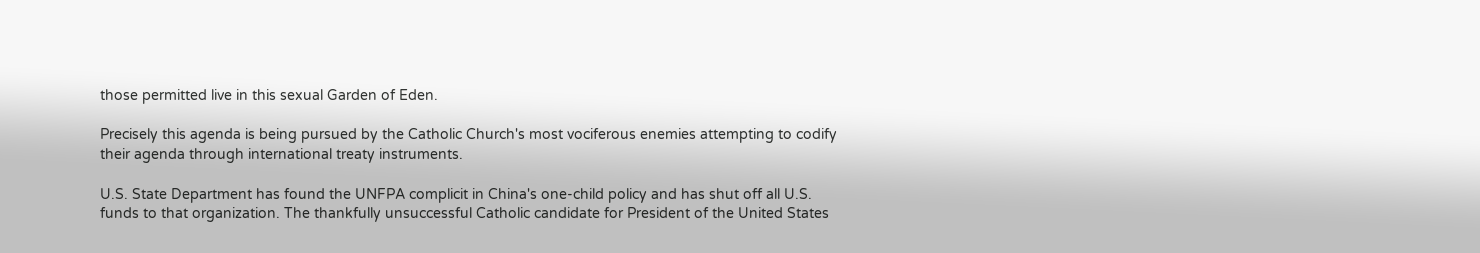those permitted live in this sexual Garden of Eden.

Precisely this agenda is being pursued by the Catholic Church's most vociferous enemies attempting to codify their agenda through international treaty instruments.

U.S. State Department has found the UNFPA complicit in China's one-child policy and has shut off all U.S. funds to that organization. The thankfully unsuccessful Catholic candidate for President of the United States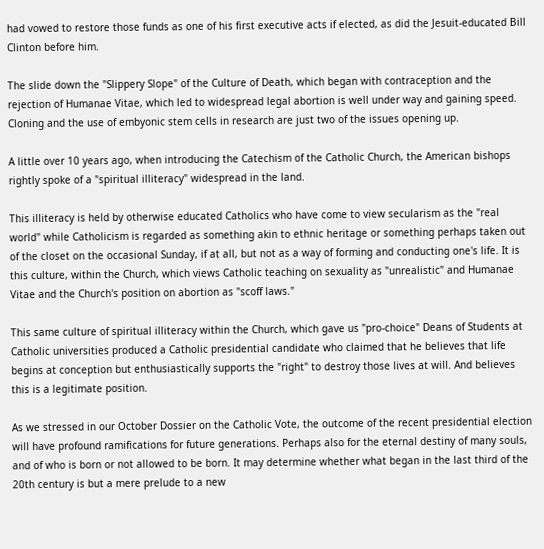had vowed to restore those funds as one of his first executive acts if elected, as did the Jesuit-educated Bill Clinton before him.

The slide down the "Slippery Slope" of the Culture of Death, which began with contraception and the rejection of Humanae Vitae, which led to widespread legal abortion is well under way and gaining speed. Cloning and the use of embyonic stem cells in research are just two of the issues opening up.

A little over 10 years ago, when introducing the Catechism of the Catholic Church, the American bishops rightly spoke of a "spiritual illiteracy" widespread in the land.

This illiteracy is held by otherwise educated Catholics who have come to view secularism as the "real world" while Catholicism is regarded as something akin to ethnic heritage or something perhaps taken out of the closet on the occasional Sunday, if at all, but not as a way of forming and conducting one's life. It is this culture, within the Church, which views Catholic teaching on sexuality as "unrealistic" and Humanae Vitae and the Church's position on abortion as "scoff laws."

This same culture of spiritual illiteracy within the Church, which gave us "pro-choice" Deans of Students at Catholic universities produced a Catholic presidential candidate who claimed that he believes that life begins at conception but enthusiastically supports the "right" to destroy those lives at will. And believes this is a legitimate position.

As we stressed in our October Dossier on the Catholic Vote, the outcome of the recent presidential election will have profound ramifications for future generations. Perhaps also for the eternal destiny of many souls, and of who is born or not allowed to be born. It may determine whether what began in the last third of the 20th century is but a mere prelude to a new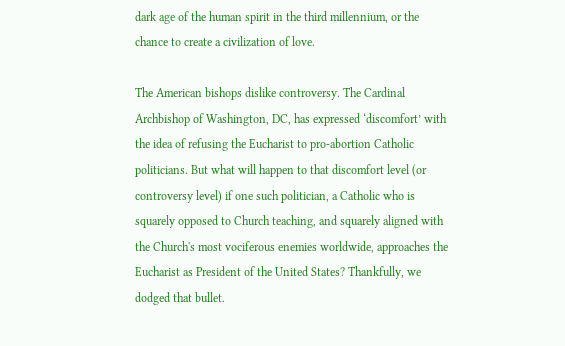dark age of the human spirit in the third millennium, or the chance to create a civilization of love.

The American bishops dislike controversy. The Cardinal Archbishop of Washington, DC, has expressed ‘discomfort’ with the idea of refusing the Eucharist to pro-abortion Catholic politicians. But what will happen to that discomfort level (or controversy level) if one such politician, a Catholic who is squarely opposed to Church teaching, and squarely aligned with the Church's most vociferous enemies worldwide, approaches the Eucharist as President of the United States? Thankfully, we dodged that bullet.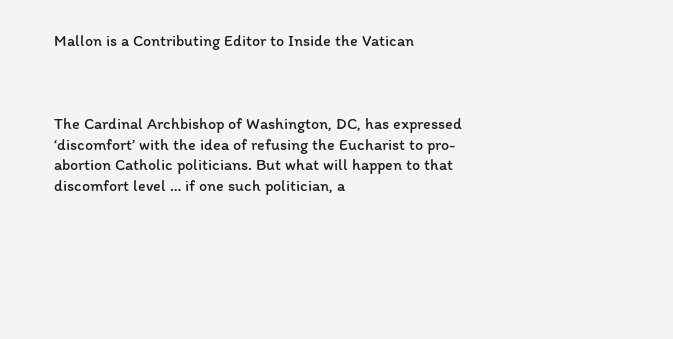Mallon is a Contributing Editor to Inside the Vatican



The Cardinal Archbishop of Washington, DC, has expressed ‘discomfort’ with the idea of refusing the Eucharist to pro-abortion Catholic politicians. But what will happen to that discomfort level … if one such politician, a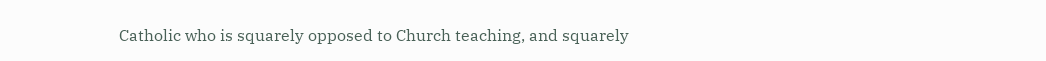Catholic who is squarely opposed to Church teaching, and squarely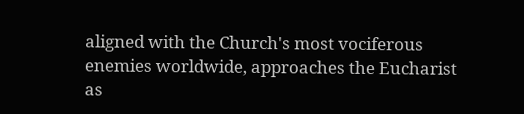aligned with the Church's most vociferous enemies worldwide, approaches the Eucharist as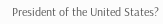President of the United States?